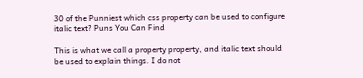30 of the Punniest which css property can be used to configure italic text? Puns You Can Find

This is what we call a property property, and italic text should be used to explain things. I do not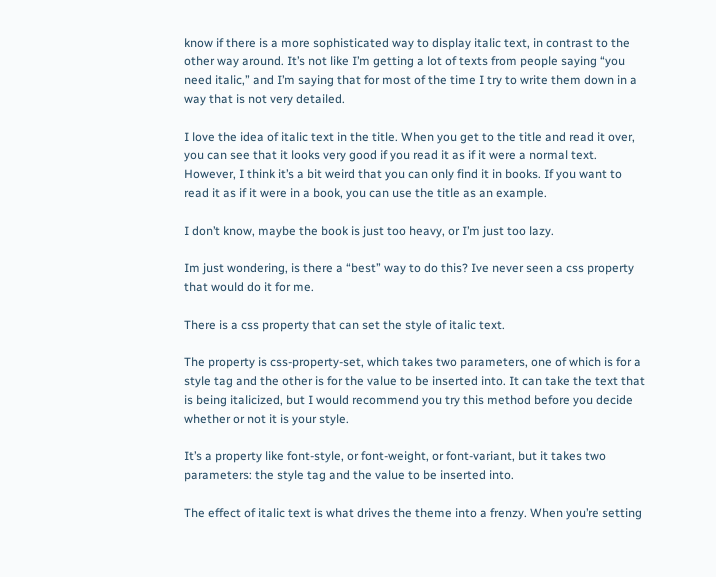know if there is a more sophisticated way to display italic text, in contrast to the other way around. It’s not like I’m getting a lot of texts from people saying “you need italic,” and I’m saying that for most of the time I try to write them down in a way that is not very detailed.

I love the idea of italic text in the title. When you get to the title and read it over, you can see that it looks very good if you read it as if it were a normal text. However, I think it’s a bit weird that you can only find it in books. If you want to read it as if it were in a book, you can use the title as an example.

I don’t know, maybe the book is just too heavy, or I’m just too lazy.

Im just wondering, is there a “best” way to do this? Ive never seen a css property that would do it for me.

There is a css property that can set the style of italic text.

The property is css-property-set, which takes two parameters, one of which is for a style tag and the other is for the value to be inserted into. It can take the text that is being italicized, but I would recommend you try this method before you decide whether or not it is your style.

It’s a property like font-style, or font-weight, or font-variant, but it takes two parameters: the style tag and the value to be inserted into.

The effect of italic text is what drives the theme into a frenzy. When you’re setting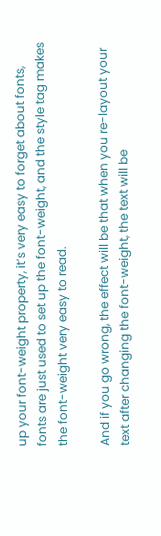up your font-weight property, it’s very easy to forget about fonts, fonts are just used to set up the font-weight, and the style tag makes the font-weight very easy to read.

And if you go wrong, the effect will be that when you re-layout your text after changing the font-weight, the text will be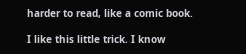harder to read, like a comic book.

I like this little trick. I know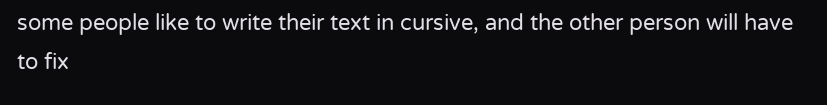some people like to write their text in cursive, and the other person will have to fix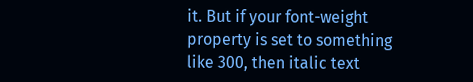it. But if your font-weight property is set to something like 300, then italic text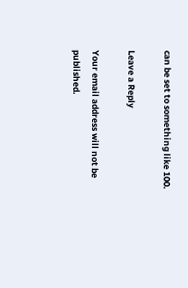can be set to something like 100.

Leave a Reply

Your email address will not be published.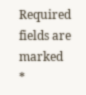Required fields are marked *